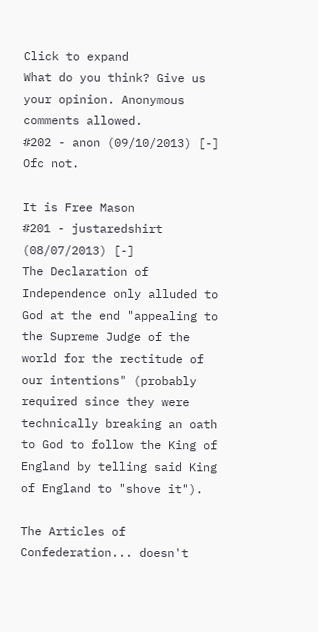Click to expand
What do you think? Give us your opinion. Anonymous comments allowed.
#202 - anon (09/10/2013) [-]
Ofc not.

It is Free Mason
#201 - justaredshirt (08/07/2013) [-]
The Declaration of Independence only alluded to God at the end "appealing to the Supreme Judge of the world for the rectitude of our intentions" (probably required since they were technically breaking an oath to God to follow the King of England by telling said King of England to "shove it").

The Articles of Confederation... doesn't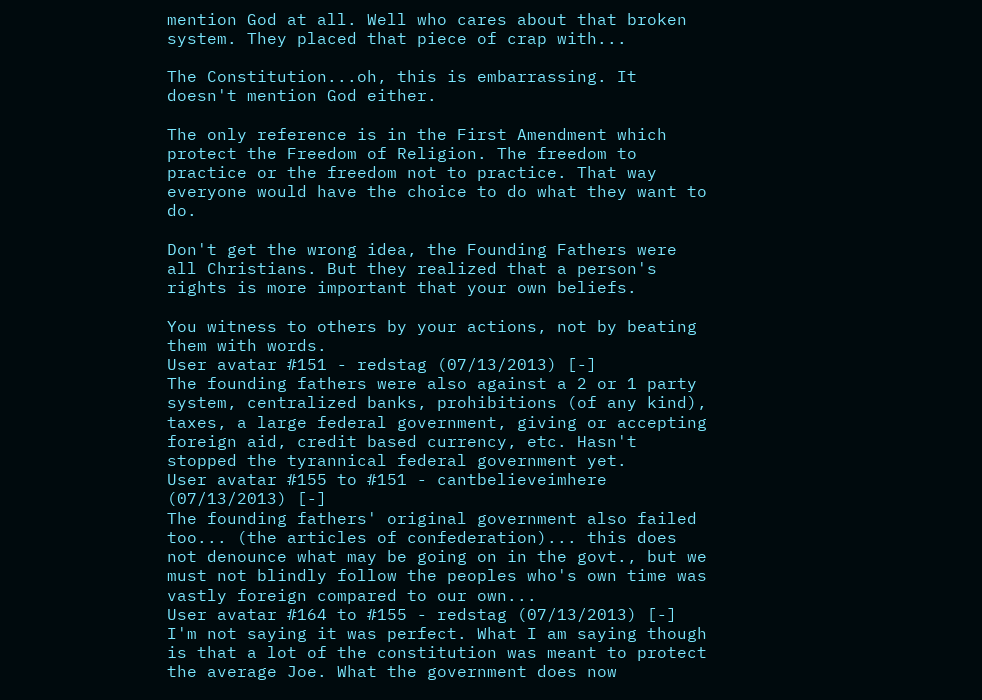mention God at all. Well who cares about that broken system. They placed that piece of crap with...

The Constitution...oh, this is embarrassing. It doesn't mention God either.

The only reference is in the First Amendment which protect the Freedom of Religion. The freedom to practice or the freedom not to practice. That way everyone would have the choice to do what they want to do.

Don't get the wrong idea, the Founding Fathers were all Christians. But they realized that a person's rights is more important that your own beliefs.

You witness to others by your actions, not by beating them with words.
User avatar #151 - redstag (07/13/2013) [-]
The founding fathers were also against a 2 or 1 party system, centralized banks, prohibitions (of any kind), taxes, a large federal government, giving or accepting foreign aid, credit based currency, etc. Hasn't stopped the tyrannical federal government yet.
User avatar #155 to #151 - cantbelieveimhere (07/13/2013) [-]
The founding fathers' original government also failed too... (the articles of confederation)... this does not denounce what may be going on in the govt., but we must not blindly follow the peoples who's own time was vastly foreign compared to our own...
User avatar #164 to #155 - redstag (07/13/2013) [-]
I'm not saying it was perfect. What I am saying though is that a lot of the constitution was meant to protect the average Joe. What the government does now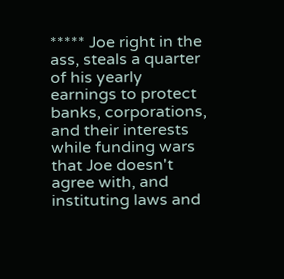***** Joe right in the ass, steals a quarter of his yearly earnings to protect banks, corporations, and their interests while funding wars that Joe doesn't agree with, and instituting laws and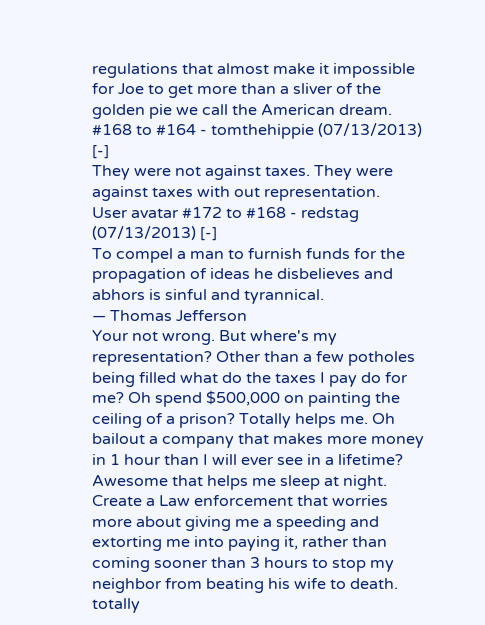regulations that almost make it impossible for Joe to get more than a sliver of the golden pie we call the American dream.
#168 to #164 - tomthehippie (07/13/2013) [-]
They were not against taxes. They were against taxes with out representation.
User avatar #172 to #168 - redstag (07/13/2013) [-]
To compel a man to furnish funds for the propagation of ideas he disbelieves and abhors is sinful and tyrannical.
― Thomas Jefferson
Your not wrong. But where's my representation? Other than a few potholes being filled what do the taxes I pay do for me? Oh spend $500,000 on painting the ceiling of a prison? Totally helps me. Oh bailout a company that makes more money in 1 hour than I will ever see in a lifetime? Awesome that helps me sleep at night. Create a Law enforcement that worries more about giving me a speeding and extorting me into paying it, rather than coming sooner than 3 hours to stop my neighbor from beating his wife to death. totally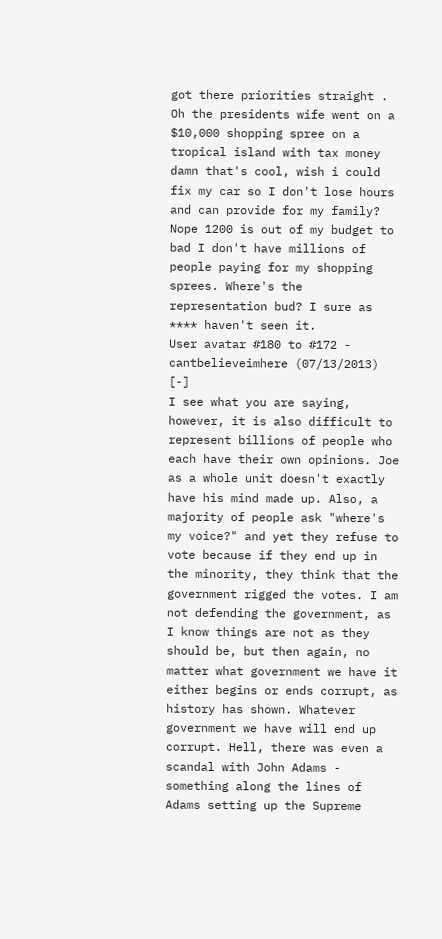got there priorities straight . Oh the presidents wife went on a $10,000 shopping spree on a tropical island with tax money damn that's cool, wish i could fix my car so I don't lose hours and can provide for my family? Nope 1200 is out of my budget to bad I don't have millions of people paying for my shopping sprees. Where's the representation bud? I sure as **** haven't seen it.
User avatar #180 to #172 - cantbelieveimhere (07/13/2013) [-]
I see what you are saying, however, it is also difficult to represent billions of people who each have their own opinions. Joe as a whole unit doesn't exactly have his mind made up. Also, a majority of people ask "where's my voice?" and yet they refuse to vote because if they end up in the minority, they think that the government rigged the votes. I am not defending the government, as I know things are not as they should be, but then again, no matter what government we have it either begins or ends corrupt, as history has shown. Whatever government we have will end up corrupt. Hell, there was even a scandal with John Adams - something along the lines of Adams setting up the Supreme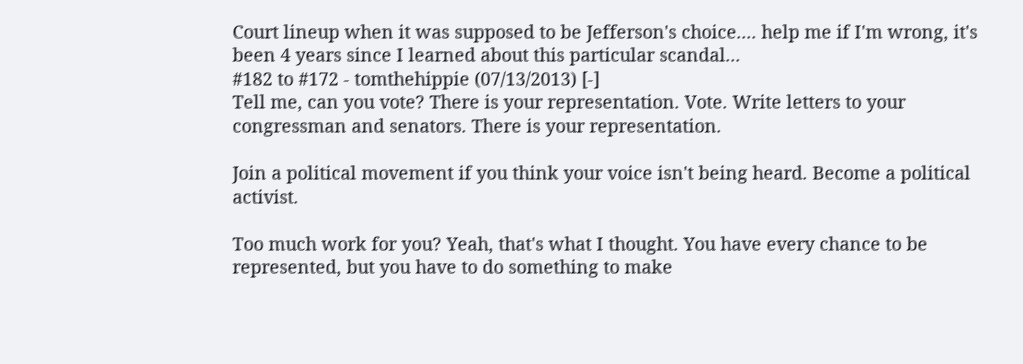Court lineup when it was supposed to be Jefferson's choice.... help me if I'm wrong, it's been 4 years since I learned about this particular scandal...
#182 to #172 - tomthehippie (07/13/2013) [-]
Tell me, can you vote? There is your representation. Vote. Write letters to your congressman and senators. There is your representation.

Join a political movement if you think your voice isn't being heard. Become a political activist.

Too much work for you? Yeah, that's what I thought. You have every chance to be represented, but you have to do something to make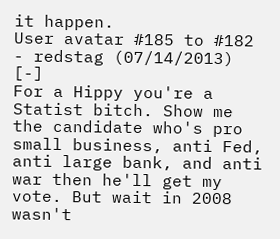it happen.
User avatar #185 to #182 - redstag (07/14/2013) [-]
For a Hippy you're a Statist bitch. Show me the candidate who's pro small business, anti Fed, anti large bank, and anti war then he'll get my vote. But wait in 2008 wasn't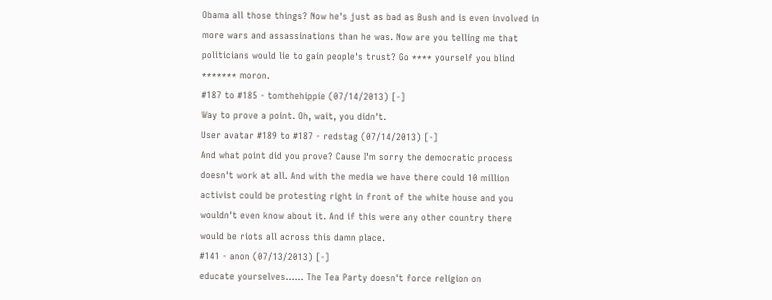Obama all those things? Now he's just as bad as Bush and is even involved in more wars and assassinations than he was. Now are you telling me that politicians would lie to gain people's trust? Go **** yourself you blind ******* moron.
#187 to #185 - tomthehippie (07/14/2013) [-]
Way to prove a point. Oh, wait, you didn't.
User avatar #189 to #187 - redstag (07/14/2013) [-]
And what point did you prove? Cause I'm sorry the democratic process doesn't work at all. And with the media we have there could 10 million activist could be protesting right in front of the white house and you wouldn't even know about it. And if this were any other country there would be riots all across this damn place.
#141 - anon (07/13/2013) [-]
educate yourselves...... The Tea Party doesn't force religion on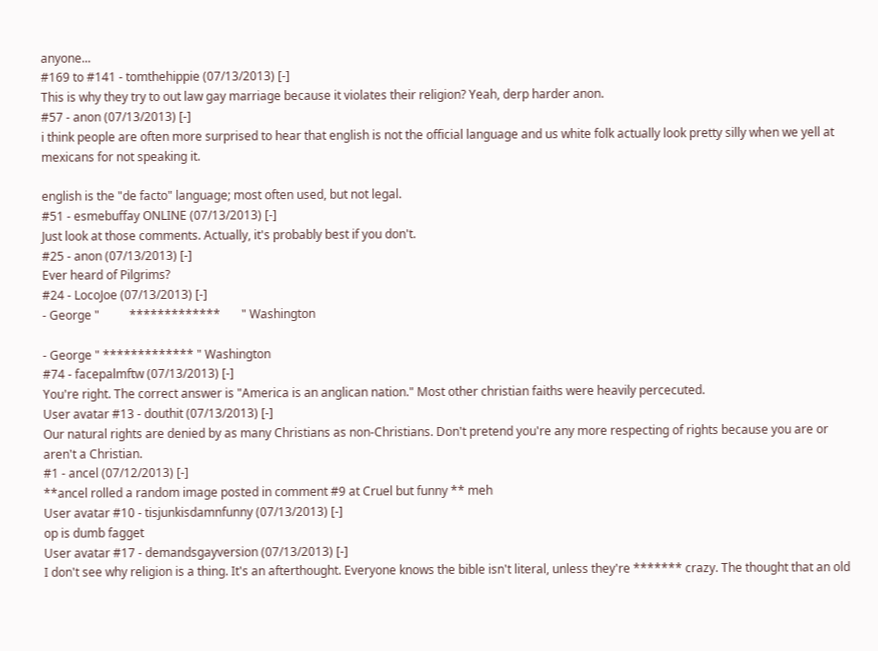anyone...
#169 to #141 - tomthehippie (07/13/2013) [-]
This is why they try to out law gay marriage because it violates their religion? Yeah, derp harder anon.
#57 - anon (07/13/2013) [-]
i think people are often more surprised to hear that english is not the official language and us white folk actually look pretty silly when we yell at mexicans for not speaking it.

english is the "de facto" language; most often used, but not legal.
#51 - esmebuffay ONLINE (07/13/2013) [-]
Just look at those comments. Actually, it's probably best if you don't.
#25 - anon (07/13/2013) [-]
Ever heard of Pilgrims?
#24 - LocoJoe (07/13/2013) [-]
- George "          *************       " Washington

- George " ************* " Washington
#74 - facepalmftw (07/13/2013) [-]
You're right. The correct answer is "America is an anglican nation." Most other christian faiths were heavily percecuted.
User avatar #13 - douthit (07/13/2013) [-]
Our natural rights are denied by as many Christians as non-Christians. Don't pretend you're any more respecting of rights because you are or aren't a Christian.
#1 - ancel (07/12/2013) [-]
**ancel rolled a random image posted in comment #9 at Cruel but funny ** meh
User avatar #10 - tisjunkisdamnfunny (07/13/2013) [-]
op is dumb fagget
User avatar #17 - demandsgayversion (07/13/2013) [-]
I don't see why religion is a thing. It's an afterthought. Everyone knows the bible isn't literal, unless they're ******* crazy. The thought that an old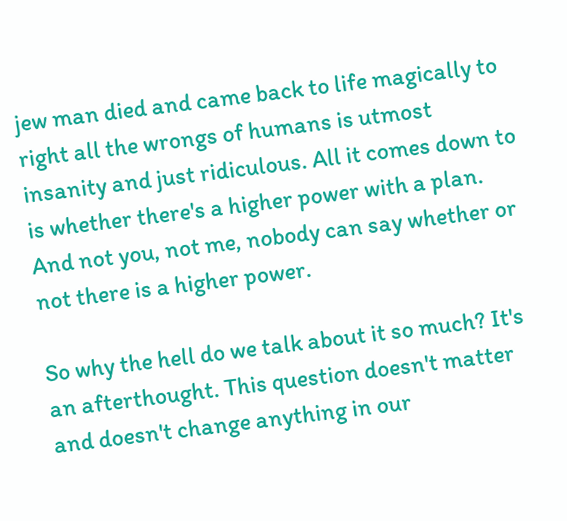jew man died and came back to life magically to right all the wrongs of humans is utmost insanity and just ridiculous. All it comes down to is whether there's a higher power with a plan. And not you, not me, nobody can say whether or not there is a higher power.

So why the hell do we talk about it so much? It's an afterthought. This question doesn't matter and doesn't change anything in our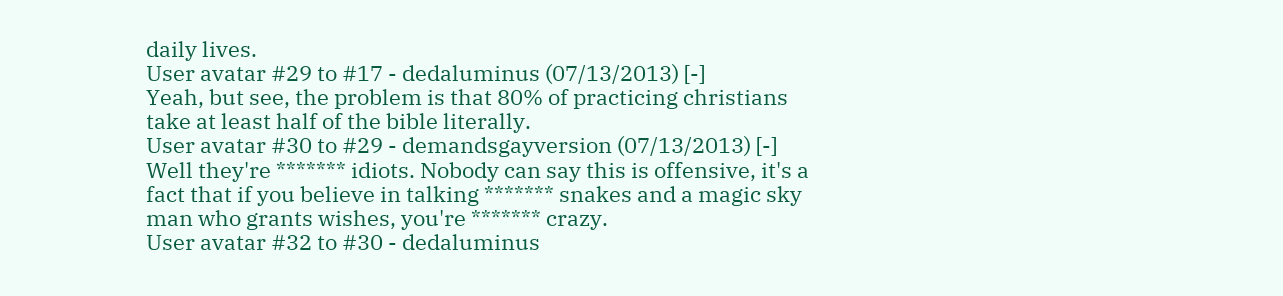daily lives.
User avatar #29 to #17 - dedaluminus (07/13/2013) [-]
Yeah, but see, the problem is that 80% of practicing christians take at least half of the bible literally.
User avatar #30 to #29 - demandsgayversion (07/13/2013) [-]
Well they're ******* idiots. Nobody can say this is offensive, it's a fact that if you believe in talking ******* snakes and a magic sky man who grants wishes, you're ******* crazy.
User avatar #32 to #30 - dedaluminus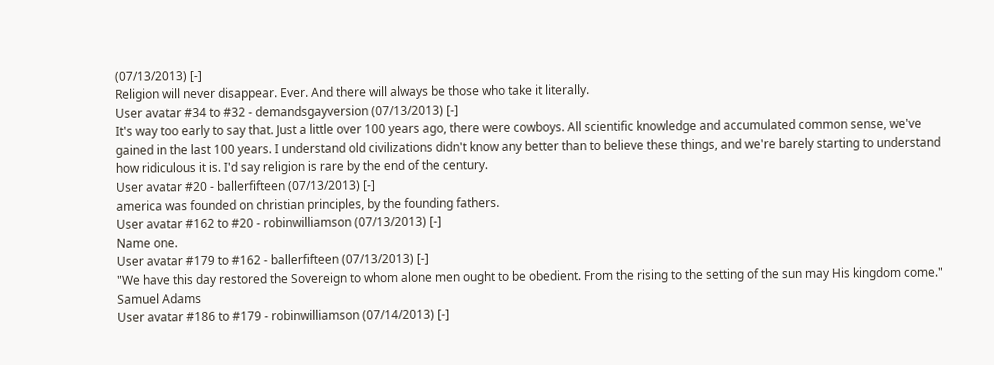(07/13/2013) [-]
Religion will never disappear. Ever. And there will always be those who take it literally.
User avatar #34 to #32 - demandsgayversion (07/13/2013) [-]
It's way too early to say that. Just a little over 100 years ago, there were cowboys. All scientific knowledge and accumulated common sense, we've gained in the last 100 years. I understand old civilizations didn't know any better than to believe these things, and we're barely starting to understand how ridiculous it is. I'd say religion is rare by the end of the century.
User avatar #20 - ballerfifteen (07/13/2013) [-]
america was founded on christian principles, by the founding fathers.
User avatar #162 to #20 - robinwilliamson (07/13/2013) [-]
Name one.
User avatar #179 to #162 - ballerfifteen (07/13/2013) [-]
"We have this day restored the Sovereign to whom alone men ought to be obedient. From the rising to the setting of the sun may His kingdom come." Samuel Adams
User avatar #186 to #179 - robinwilliamson (07/14/2013) [-]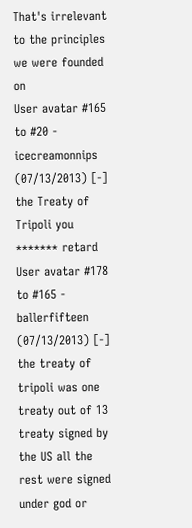That's irrelevant to the principles we were founded on
User avatar #165 to #20 - icecreamonnips (07/13/2013) [-]
the Treaty of Tripoli you ******* retard
User avatar #178 to #165 - ballerfifteen (07/13/2013) [-]
the treaty of tripoli was one treaty out of 13 treaty signed by the US all the rest were signed under god or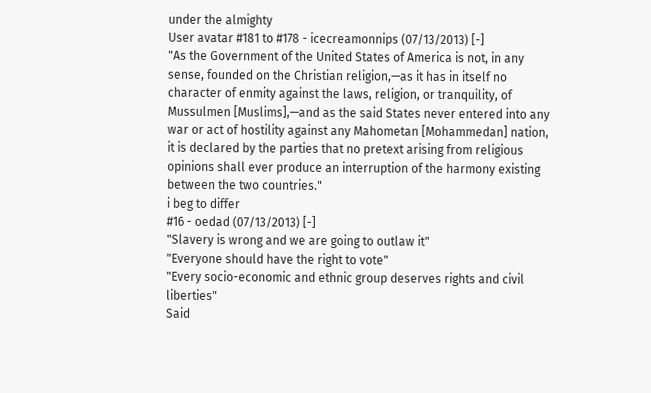under the almighty
User avatar #181 to #178 - icecreamonnips (07/13/2013) [-]
"As the Government of the United States of America is not, in any sense, founded on the Christian religion,—as it has in itself no character of enmity against the laws, religion, or tranquility, of Mussulmen [Muslims],—and as the said States never entered into any war or act of hostility against any Mahometan [Mohammedan] nation, it is declared by the parties that no pretext arising from religious opinions shall ever produce an interruption of the harmony existing between the two countries."
i beg to differ
#16 - oedad (07/13/2013) [-]
"Slavery is wrong and we are going to outlaw it"
"Everyone should have the right to vote"
"Every socio-economic and ethnic group deserves rights and civil liberties"
Said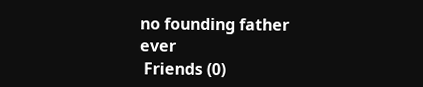no founding father ever
 Friends (0)